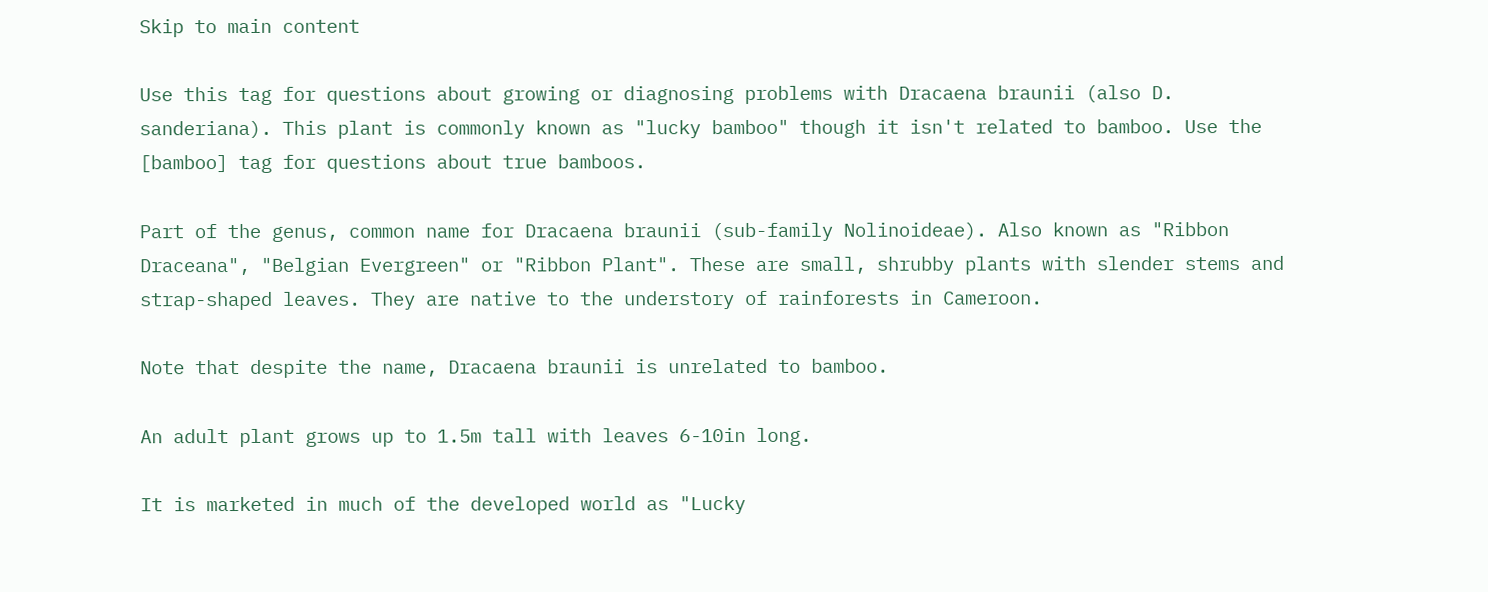Skip to main content

Use this tag for questions about growing or diagnosing problems with Dracaena braunii (also D. sanderiana). This plant is commonly known as "lucky bamboo" though it isn't related to bamboo. Use the [bamboo] tag for questions about true bamboos.

Part of the genus, common name for Dracaena braunii (sub-family Nolinoideae). Also known as "Ribbon Draceana", "Belgian Evergreen" or "Ribbon Plant". These are small, shrubby plants with slender stems and strap-shaped leaves. They are native to the understory of rainforests in Cameroon.

Note that despite the name, Dracaena braunii is unrelated to bamboo.

An adult plant grows up to 1.5m tall with leaves 6-10in long.

It is marketed in much of the developed world as "Lucky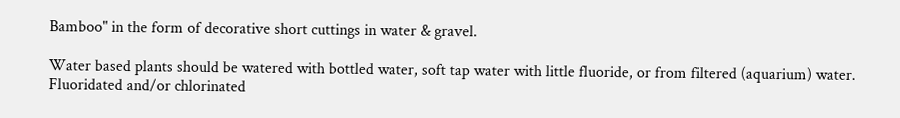Bamboo" in the form of decorative short cuttings in water & gravel.

Water based plants should be watered with bottled water, soft tap water with little fluoride, or from filtered (aquarium) water. Fluoridated and/or chlorinated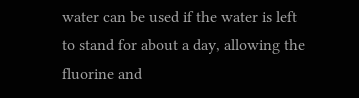water can be used if the water is left to stand for about a day, allowing the fluorine and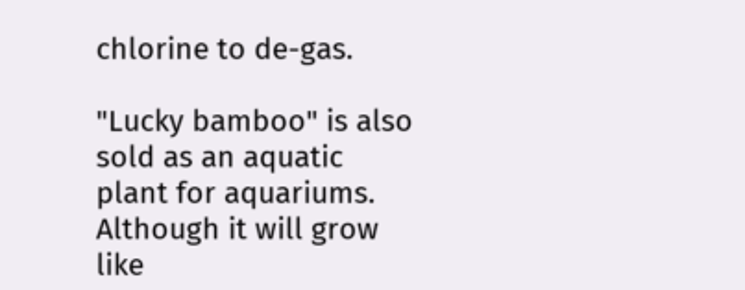chlorine to de-gas.

"Lucky bamboo" is also sold as an aquatic plant for aquariums. Although it will grow like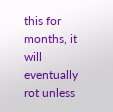this for months, it will eventually rot unless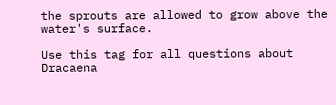the sprouts are allowed to grow above the water's surface.

Use this tag for all questions about Dracaena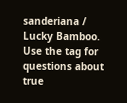sanderiana / Lucky Bamboo. Use the tag for questions about true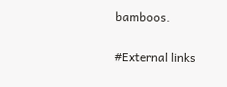bamboos.

#External links